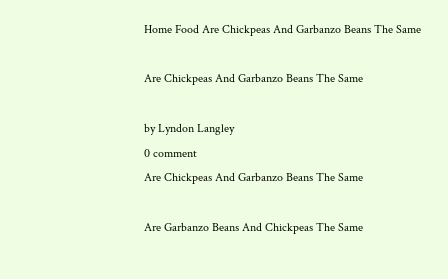Home Food Are Chickpeas And Garbanzo Beans The Same

Are Chickpeas And Garbanzo Beans The Same

by Lyndon Langley
0 comment
Are Chickpeas And Garbanzo Beans The Same

Are Garbanzo Beans And Chickpeas The Same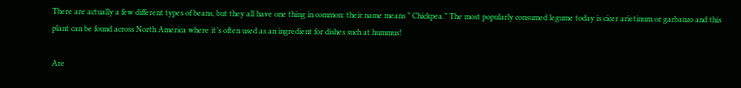There are actually a few different types of beans, but they all have one thing in common: their name means ” Chickpea.” The most popularly consumed legume today is cicer arietinum or garbanzo and this plant can be found across North America where it’s often used as an ingredient for dishes such at hummus!

Are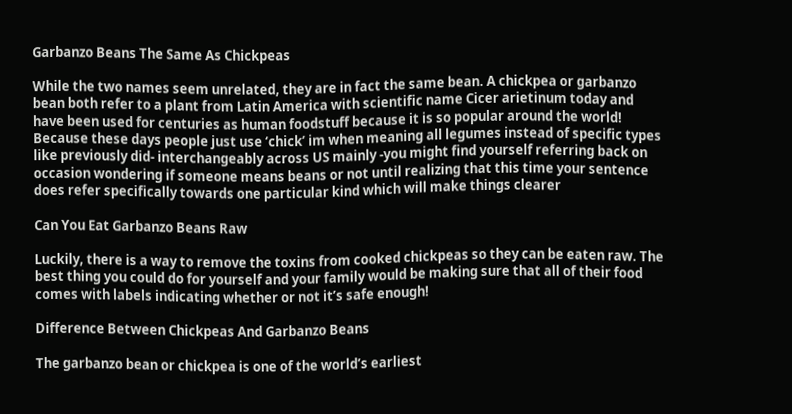Garbanzo Beans The Same As Chickpeas

While the two names seem unrelated, they are in fact the same bean. A chickpea or garbanzo bean both refer to a plant from Latin America with scientific name Cicer arietinum today and have been used for centuries as human foodstuff because it is so popular around the world! Because these days people just use ‘chick’ im when meaning all legumes instead of specific types like previously did- interchangeably across US mainly -you might find yourself referring back on occasion wondering if someone means beans or not until realizing that this time your sentence does refer specifically towards one particular kind which will make things clearer

Can You Eat Garbanzo Beans Raw

Luckily, there is a way to remove the toxins from cooked chickpeas so they can be eaten raw. The best thing you could do for yourself and your family would be making sure that all of their food comes with labels indicating whether or not it’s safe enough!

Difference Between Chickpeas And Garbanzo Beans

The garbanzo bean or chickpea is one of the world’s earliest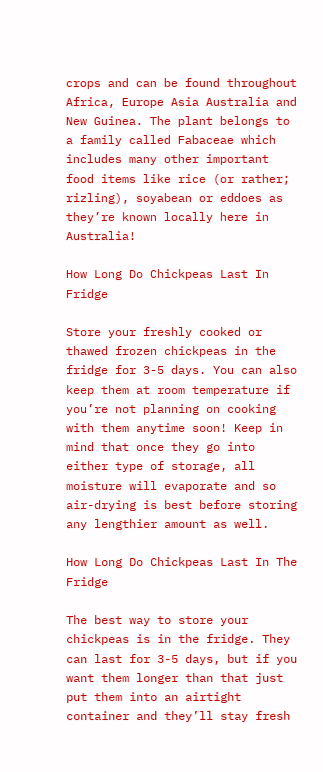crops and can be found throughout Africa, Europe Asia Australia and New Guinea. The plant belongs to a family called Fabaceae which includes many other important food items like rice (or rather; rizling), soyabean or eddoes as they’re known locally here in Australia!

How Long Do Chickpeas Last In Fridge

Store your freshly cooked or thawed frozen chickpeas in the fridge for 3-5 days. You can also keep them at room temperature if you’re not planning on cooking with them anytime soon! Keep in mind that once they go into either type of storage, all moisture will evaporate and so air-drying is best before storing any lengthier amount as well.

How Long Do Chickpeas Last In The Fridge

The best way to store your chickpeas is in the fridge. They can last for 3-5 days, but if you want them longer than that just put them into an airtight container and they’ll stay fresh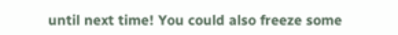until next time! You could also freeze some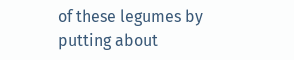of these legumes by putting about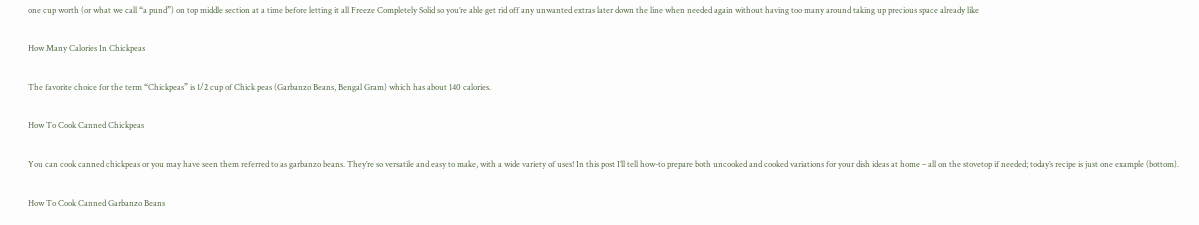one cup worth (or what we call “a pund”) on top middle section at a time before letting it all Freeze Completely Solid so you’re able get rid off any unwanted extras later down the line when needed again without having too many around taking up precious space already like

How Many Calories In Chickpeas

The favorite choice for the term “Chickpeas” is 1/2 cup of Chick peas (Garbanzo Beans, Bengal Gram) which has about 140 calories.

How To Cook Canned Chickpeas

You can cook canned chickpeas or you may have seen them referred to as garbanzo beans. They’re so versatile and easy to make, with a wide variety of uses! In this post I’ll tell how-to prepare both uncooked and cooked variations for your dish ideas at home – all on the stovetop if needed; today’s recipe is just one example (bottom).

How To Cook Canned Garbanzo Beans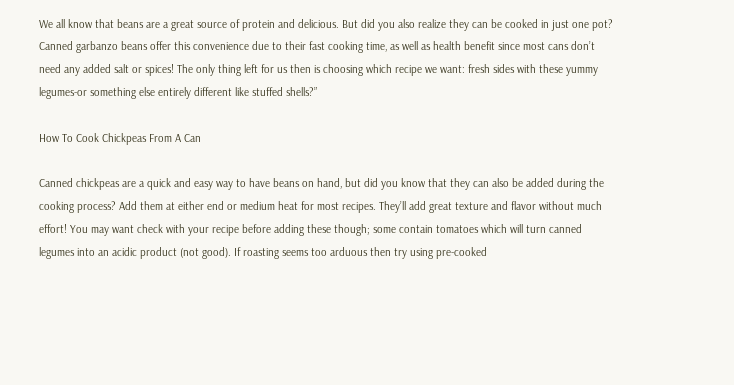We all know that beans are a great source of protein and delicious. But did you also realize they can be cooked in just one pot? Canned garbanzo beans offer this convenience due to their fast cooking time, as well as health benefit since most cans don’t need any added salt or spices! The only thing left for us then is choosing which recipe we want: fresh sides with these yummy legumes-or something else entirely different like stuffed shells?”

How To Cook Chickpeas From A Can

Canned chickpeas are a quick and easy way to have beans on hand, but did you know that they can also be added during the cooking process? Add them at either end or medium heat for most recipes. They’ll add great texture and flavor without much effort! You may want check with your recipe before adding these though; some contain tomatoes which will turn canned legumes into an acidic product (not good). If roasting seems too arduous then try using pre-cooked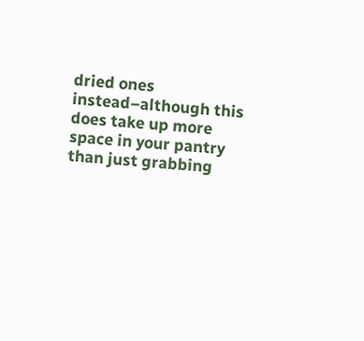dried ones instead–although this does take up more space in your pantry than just grabbing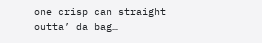one crisp can straight outta’ da bag…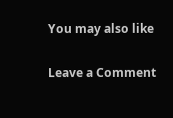You may also like

Leave a Comment